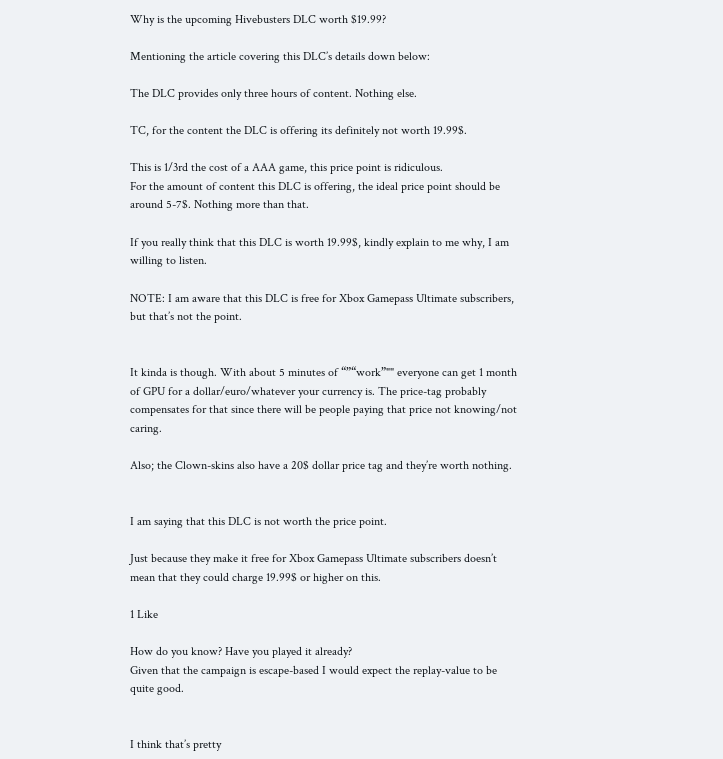Why is the upcoming Hivebusters DLC worth $19.99?

Mentioning the article covering this DLC’s details down below:

The DLC provides only three hours of content. Nothing else.

TC, for the content the DLC is offering its definitely not worth 19.99$.

This is 1/3rd the cost of a AAA game, this price point is ridiculous.
For the amount of content this DLC is offering, the ideal price point should be around 5-7$. Nothing more than that.

If you really think that this DLC is worth 19.99$, kindly explain to me why, I am willing to listen.

NOTE: I am aware that this DLC is free for Xbox Gamepass Ultimate subscribers, but that’s not the point.


It kinda is though. With about 5 minutes of “”“work”"" everyone can get 1 month of GPU for a dollar/euro/whatever your currency is. The price-tag probably compensates for that since there will be people paying that price not knowing/not caring.

Also; the Clown-skins also have a 20$ dollar price tag and they’re worth nothing.


I am saying that this DLC is not worth the price point.

Just because they make it free for Xbox Gamepass Ultimate subscribers doesn’t mean that they could charge 19.99$ or higher on this.

1 Like

How do you know? Have you played it already?
Given that the campaign is escape-based I would expect the replay-value to be quite good.


I think that’s pretty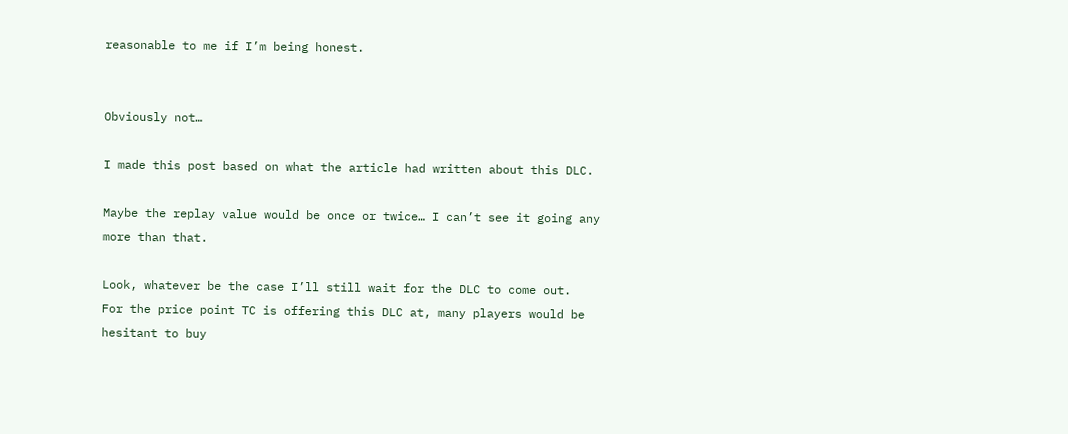reasonable to me if I’m being honest.


Obviously not…

I made this post based on what the article had written about this DLC.

Maybe the replay value would be once or twice… I can’t see it going any more than that.

Look, whatever be the case I’ll still wait for the DLC to come out.
For the price point TC is offering this DLC at, many players would be hesitant to buy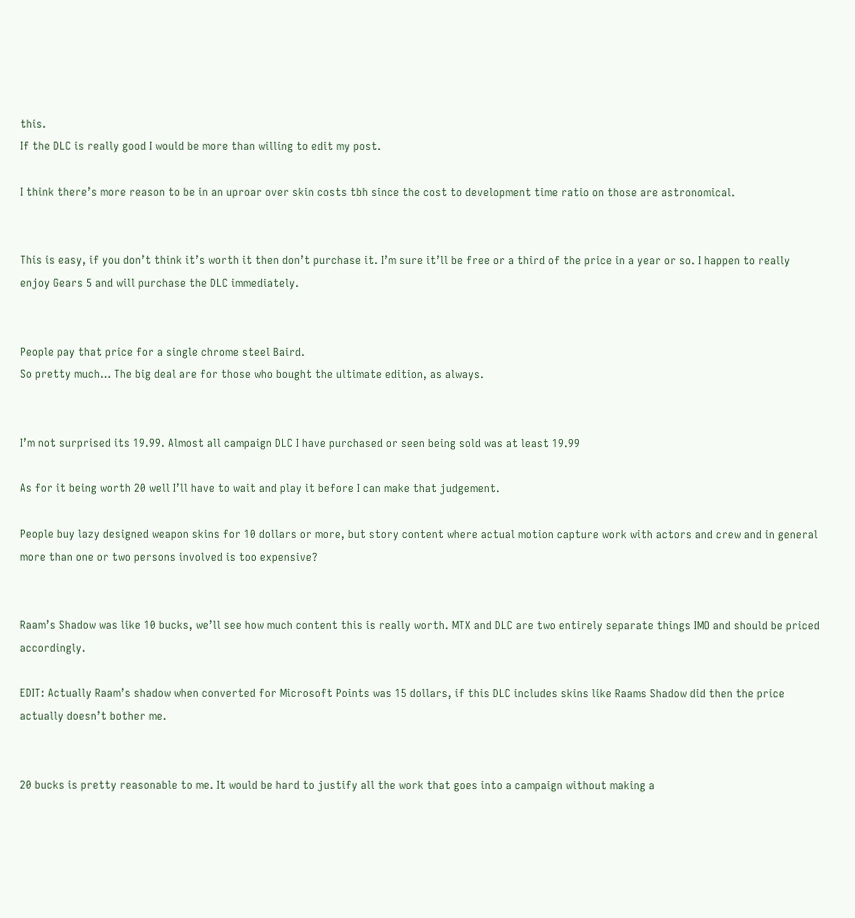this.
If the DLC is really good I would be more than willing to edit my post.

I think there’s more reason to be in an uproar over skin costs tbh since the cost to development time ratio on those are astronomical.


This is easy, if you don’t think it’s worth it then don’t purchase it. I’m sure it’ll be free or a third of the price in a year or so. I happen to really enjoy Gears 5 and will purchase the DLC immediately.


People pay that price for a single chrome steel Baird.
So pretty much… The big deal are for those who bought the ultimate edition, as always.


I’m not surprised its 19.99. Almost all campaign DLC I have purchased or seen being sold was at least 19.99

As for it being worth 20 well I’ll have to wait and play it before I can make that judgement.

People buy lazy designed weapon skins for 10 dollars or more, but story content where actual motion capture work with actors and crew and in general more than one or two persons involved is too expensive?


Raam’s Shadow was like 10 bucks, we’ll see how much content this is really worth. MTX and DLC are two entirely separate things IMO and should be priced accordingly.

EDIT: Actually Raam’s shadow when converted for Microsoft Points was 15 dollars, if this DLC includes skins like Raams Shadow did then the price actually doesn’t bother me.


20 bucks is pretty reasonable to me. It would be hard to justify all the work that goes into a campaign without making a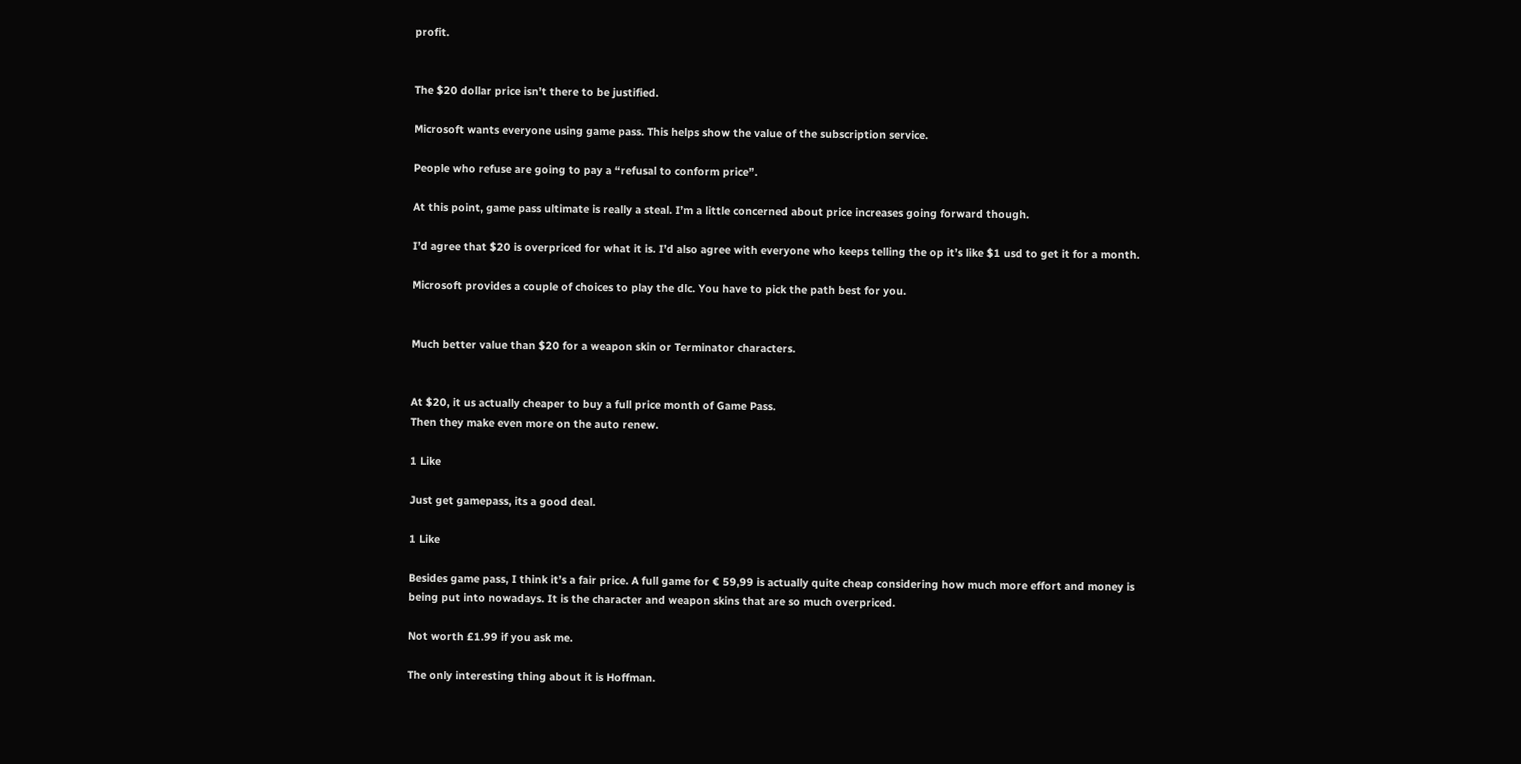profit.


The $20 dollar price isn’t there to be justified.

Microsoft wants everyone using game pass. This helps show the value of the subscription service.

People who refuse are going to pay a “refusal to conform price”.

At this point, game pass ultimate is really a steal. I’m a little concerned about price increases going forward though.

I’d agree that $20 is overpriced for what it is. I’d also agree with everyone who keeps telling the op it’s like $1 usd to get it for a month.

Microsoft provides a couple of choices to play the dlc. You have to pick the path best for you.


Much better value than $20 for a weapon skin or Terminator characters.


At $20, it us actually cheaper to buy a full price month of Game Pass.
Then they make even more on the auto renew.

1 Like

Just get gamepass, its a good deal.

1 Like

Besides game pass, I think it’s a fair price. A full game for € 59,99 is actually quite cheap considering how much more effort and money is being put into nowadays. It is the character and weapon skins that are so much overpriced.

Not worth £1.99 if you ask me.

The only interesting thing about it is Hoffman.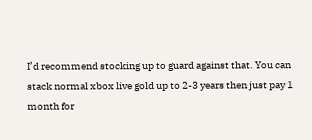I’d recommend stocking up to guard against that. You can stack normal xbox live gold up to 2-3 years then just pay 1 month for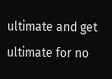ultimate and get ultimate for no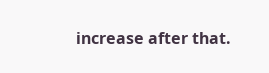increase after that.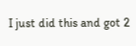I just did this and got 2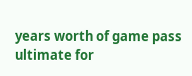years worth of game pass ultimate for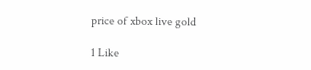price of xbox live gold

1 Like